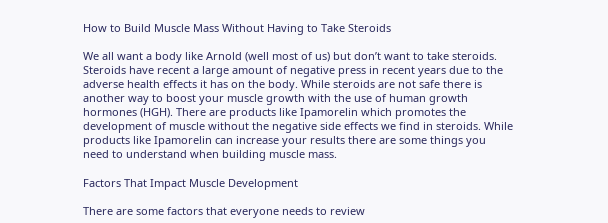How to Build Muscle Mass Without Having to Take Steroids

We all want a body like Arnold (well most of us) but don’t want to take steroids. Steroids have recent a large amount of negative press in recent years due to the adverse health effects it has on the body. While steroids are not safe there is another way to boost your muscle growth with the use of human growth hormones (HGH). There are products like Ipamorelin which promotes the development of muscle without the negative side effects we find in steroids. While products like Ipamorelin can increase your results there are some things you need to understand when building muscle mass.

Factors That Impact Muscle Development

There are some factors that everyone needs to review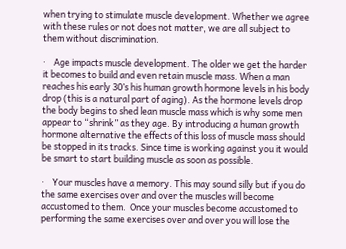when trying to stimulate muscle development. Whether we agree with these rules or not does not matter, we are all subject to them without discrimination.

·    Age impacts muscle development. The older we get the harder it becomes to build and even retain muscle mass. When a man reaches his early 30’s his human growth hormone levels in his body drop (this is a natural part of aging). As the hormone levels drop the body begins to shed lean muscle mass which is why some men appear to “shrink” as they age. By introducing a human growth hormone alternative the effects of this loss of muscle mass should be stopped in its tracks. Since time is working against you it would be smart to start building muscle as soon as possible.

·    Your muscles have a memory. This may sound silly but if you do the same exercises over and over the muscles will become accustomed to them.  Once your muscles become accustomed to performing the same exercises over and over you will lose the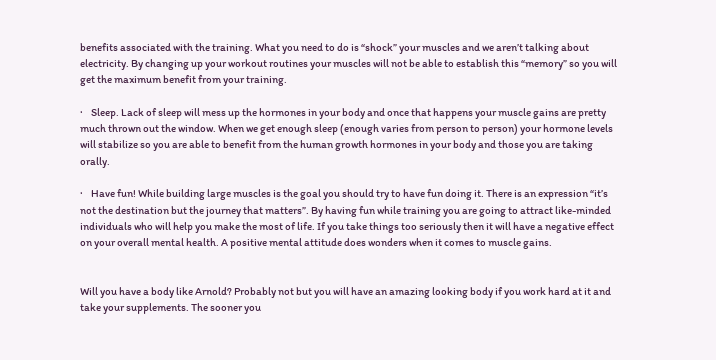benefits associated with the training. What you need to do is “shock” your muscles and we aren’t talking about electricity. By changing up your workout routines your muscles will not be able to establish this “memory” so you will get the maximum benefit from your training.

·    Sleep. Lack of sleep will mess up the hormones in your body and once that happens your muscle gains are pretty much thrown out the window. When we get enough sleep (enough varies from person to person) your hormone levels will stabilize so you are able to benefit from the human growth hormones in your body and those you are taking orally.

·    Have fun! While building large muscles is the goal you should try to have fun doing it. There is an expression “it’s not the destination but the journey that matters”. By having fun while training you are going to attract like-minded individuals who will help you make the most of life. If you take things too seriously then it will have a negative effect on your overall mental health. A positive mental attitude does wonders when it comes to muscle gains.


Will you have a body like Arnold? Probably not but you will have an amazing looking body if you work hard at it and take your supplements. The sooner you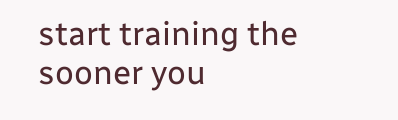start training the sooner you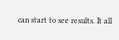can start to see results. It all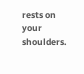rests on your shoulders.